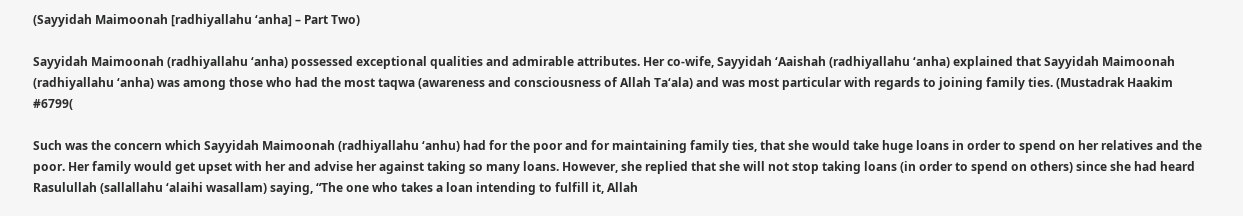(Sayyidah Maimoonah [radhiyallahu ‘anha] – Part Two)

Sayyidah Maimoonah (radhiyallahu ‘anha) possessed exceptional qualities and admirable attributes. Her co-wife, Sayyidah ‘Aaishah (radhiyallahu ‘anha) explained that Sayyidah Maimoonah (radhiyallahu ‘anha) was among those who had the most taqwa (awareness and consciousness of Allah Ta‘ala) and was most particular with regards to joining family ties. (Mustadrak Haakim #6799(

Such was the concern which Sayyidah Maimoonah (radhiyallahu ‘anhu) had for the poor and for maintaining family ties, that she would take huge loans in order to spend on her relatives and the poor. Her family would get upset with her and advise her against taking so many loans. However, she replied that she will not stop taking loans (in order to spend on others) since she had heard Rasulullah (sallallahu ‘alaihi wasallam) saying, “The one who takes a loan intending to fulfill it, Allah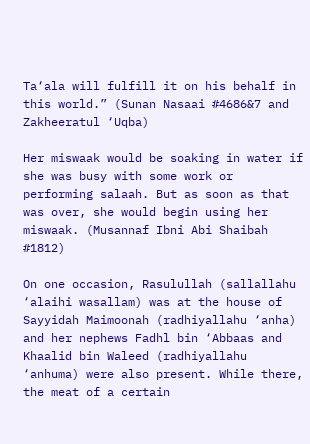Ta‘ala will fulfill it on his behalf in this world.” (Sunan Nasaai #4686&7 and Zakheeratul ‘Uqba)

Her miswaak would be soaking in water if she was busy with some work or performing salaah. But as soon as that was over, she would begin using her miswaak. (Musannaf Ibni Abi Shaibah #1812)

On one occasion, Rasulullah (sallallahu ‘alaihi wasallam) was at the house of Sayyidah Maimoonah (radhiyallahu ‘anha) and her nephews Fadhl bin ‘Abbaas and Khaalid bin Waleed (radhiyallahu ‘anhuma) were also present. While there, the meat of a certain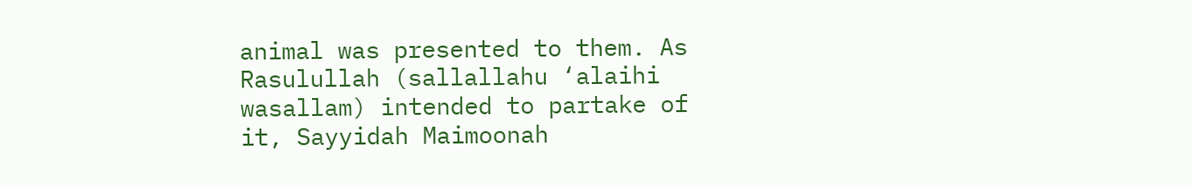animal was presented to them. As Rasulullah (sallallahu ‘alaihi wasallam) intended to partake of it, Sayyidah Maimoonah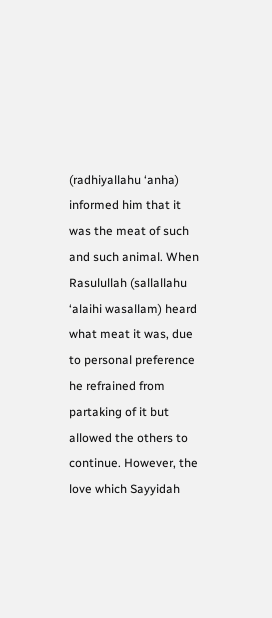(radhiyallahu ‘anha) informed him that it was the meat of such and such animal. When Rasulullah (sallallahu ‘alaihi wasallam) heard what meat it was, due to personal preference he refrained from partaking of it but allowed the others to continue. However, the love which Sayyidah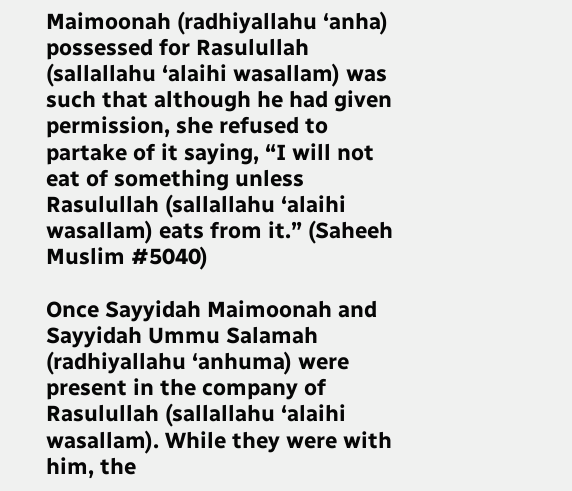Maimoonah (radhiyallahu ‘anha) possessed for Rasulullah (sallallahu ‘alaihi wasallam) was such that although he had given permission, she refused to partake of it saying, “I will not eat of something unless Rasulullah (sallallahu ‘alaihi wasallam) eats from it.” (Saheeh Muslim #5040)

Once Sayyidah Maimoonah and Sayyidah Ummu Salamah (radhiyallahu ‘anhuma) were present in the company of Rasulullah (sallallahu ‘alaihi wasallam). While they were with him, the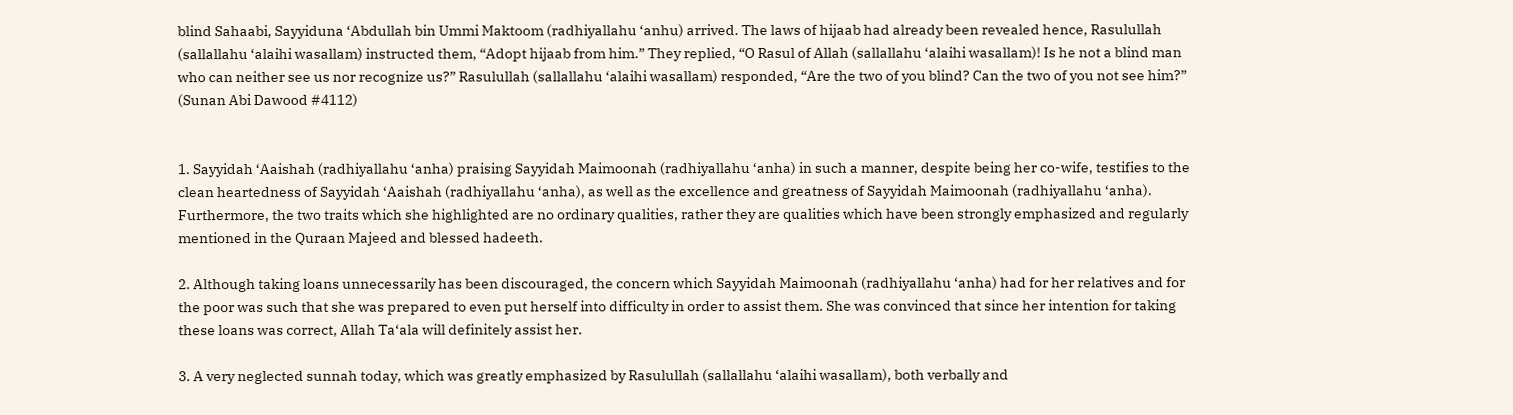blind Sahaabi, Sayyiduna ‘Abdullah bin Ummi Maktoom (radhiyallahu ‘anhu) arrived. The laws of hijaab had already been revealed hence, Rasulullah (sallallahu ‘alaihi wasallam) instructed them, “Adopt hijaab from him.” They replied, “O Rasul of Allah (sallallahu ‘alaihi wasallam)! Is he not a blind man who can neither see us nor recognize us?” Rasulullah (sallallahu ‘alaihi wasallam) responded, “Are the two of you blind? Can the two of you not see him?” (Sunan Abi Dawood #4112)


1. Sayyidah ‘Aaishah (radhiyallahu ‘anha) praising Sayyidah Maimoonah (radhiyallahu ‘anha) in such a manner, despite being her co-wife, testifies to the clean heartedness of Sayyidah ‘Aaishah (radhiyallahu ‘anha), as well as the excellence and greatness of Sayyidah Maimoonah (radhiyallahu ‘anha). Furthermore, the two traits which she highlighted are no ordinary qualities, rather they are qualities which have been strongly emphasized and regularly mentioned in the Quraan Majeed and blessed hadeeth.

2. Although taking loans unnecessarily has been discouraged, the concern which Sayyidah Maimoonah (radhiyallahu ‘anha) had for her relatives and for the poor was such that she was prepared to even put herself into difficulty in order to assist them. She was convinced that since her intention for taking these loans was correct, Allah Ta‘ala will definitely assist her.

3. A very neglected sunnah today, which was greatly emphasized by Rasulullah (sallallahu ‘alaihi wasallam), both verbally and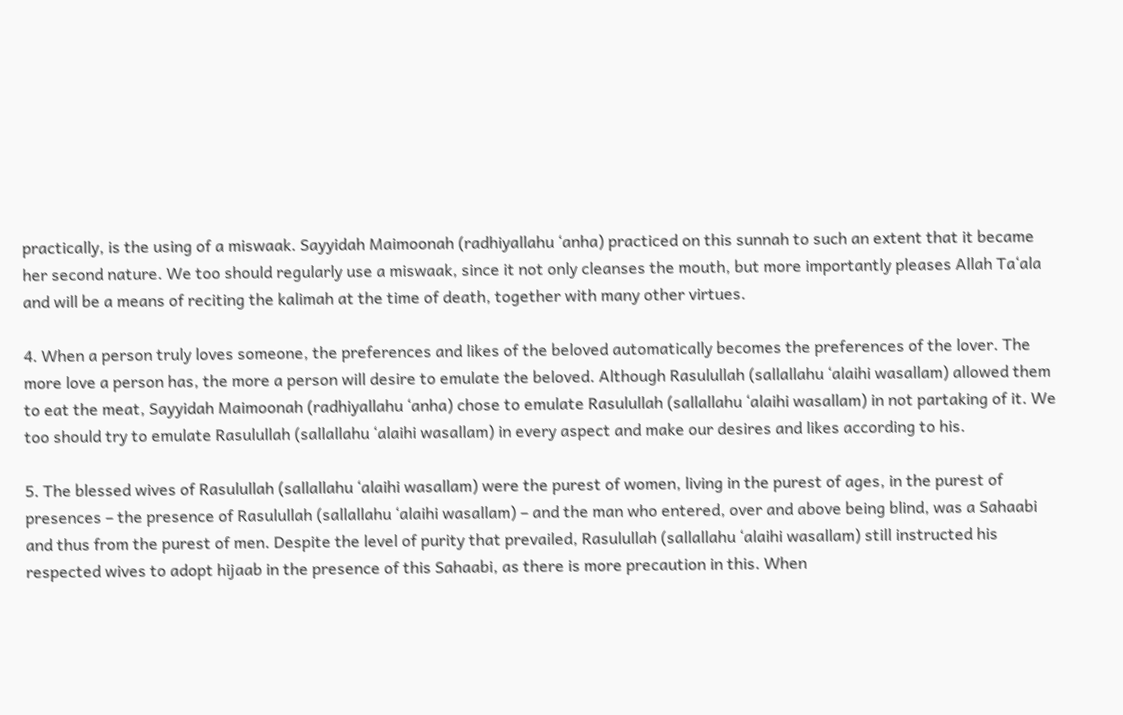practically, is the using of a miswaak. Sayyidah Maimoonah (radhiyallahu ‘anha) practiced on this sunnah to such an extent that it became her second nature. We too should regularly use a miswaak, since it not only cleanses the mouth, but more importantly pleases Allah Ta‘ala and will be a means of reciting the kalimah at the time of death, together with many other virtues.

4. When a person truly loves someone, the preferences and likes of the beloved automatically becomes the preferences of the lover. The more love a person has, the more a person will desire to emulate the beloved. Although Rasulullah (sallallahu ‘alaihi wasallam) allowed them to eat the meat, Sayyidah Maimoonah (radhiyallahu ‘anha) chose to emulate Rasulullah (sallallahu ‘alaihi wasallam) in not partaking of it. We too should try to emulate Rasulullah (sallallahu ‘alaihi wasallam) in every aspect and make our desires and likes according to his.

5. The blessed wives of Rasulullah (sallallahu ‘alaihi wasallam) were the purest of women, living in the purest of ages, in the purest of presences – the presence of Rasulullah (sallallahu ‘alaihi wasallam) – and the man who entered, over and above being blind, was a Sahaabi and thus from the purest of men. Despite the level of purity that prevailed, Rasulullah (sallallahu ‘alaihi wasallam) still instructed his respected wives to adopt hijaab in the presence of this Sahaabi, as there is more precaution in this. When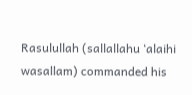Rasulullah (sallallahu ‘alaihi wasallam) commanded his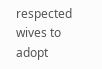respected wives to adopt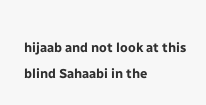hijaab and not look at this blind Sahaabi in the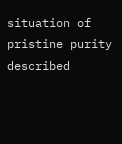situation of pristine purity described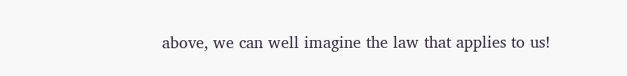above, we can well imagine the law that applies to us!